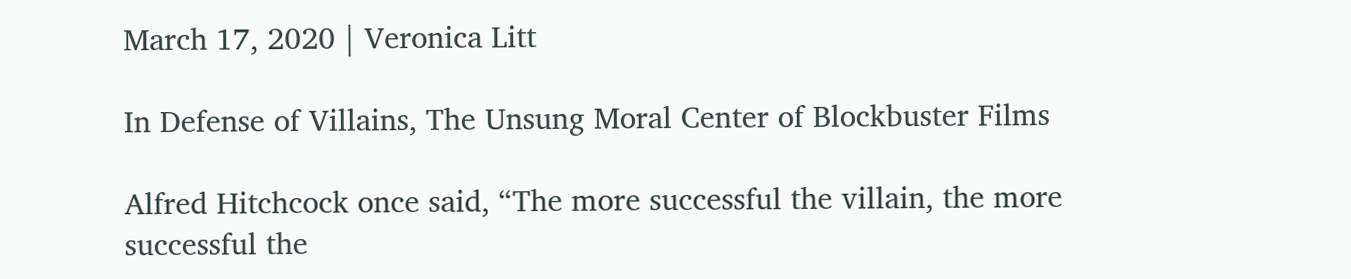March 17, 2020 | Veronica Litt

In Defense of Villains, The Unsung Moral Center of Blockbuster Films

Alfred Hitchcock once said, “The more successful the villain, the more successful the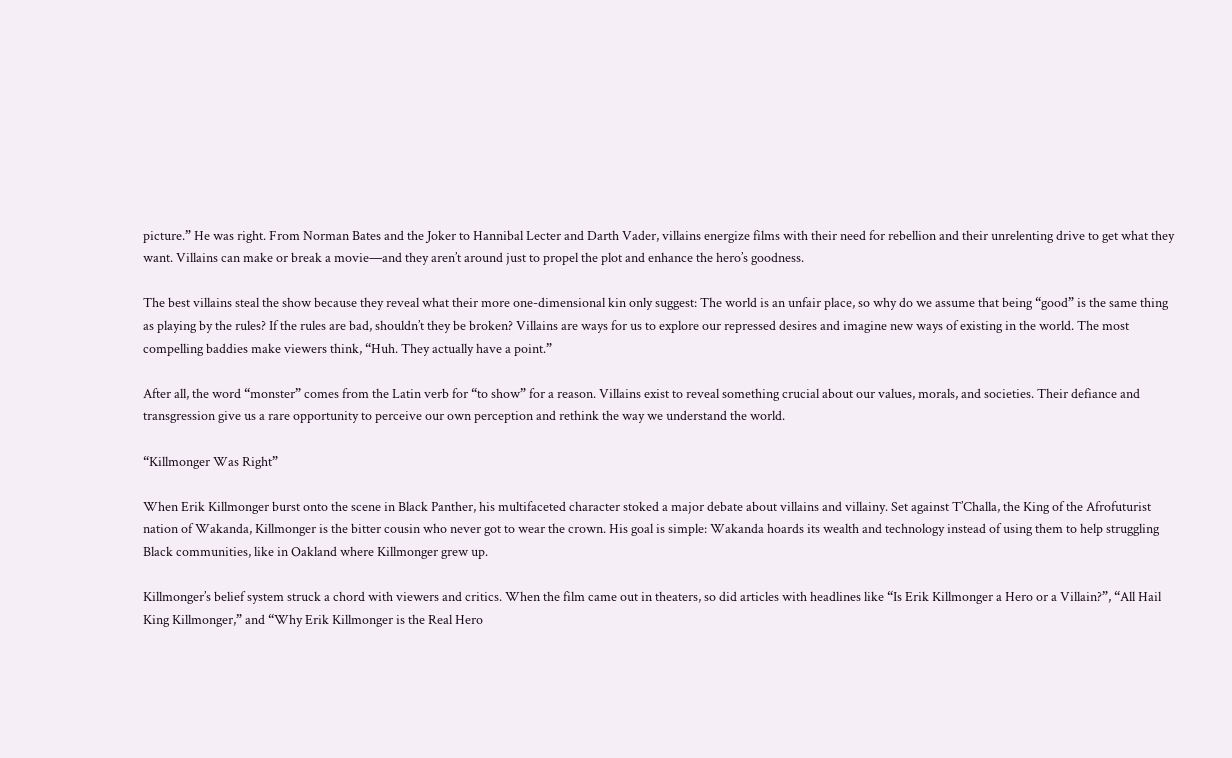picture.” He was right. From Norman Bates and the Joker to Hannibal Lecter and Darth Vader, villains energize films with their need for rebellion and their unrelenting drive to get what they want. Villains can make or break a movie—and they aren’t around just to propel the plot and enhance the hero’s goodness.

The best villains steal the show because they reveal what their more one-dimensional kin only suggest: The world is an unfair place, so why do we assume that being “good” is the same thing as playing by the rules? If the rules are bad, shouldn’t they be broken? Villains are ways for us to explore our repressed desires and imagine new ways of existing in the world. The most compelling baddies make viewers think, “Huh. They actually have a point.”

After all, the word “monster” comes from the Latin verb for “to show” for a reason. Villains exist to reveal something crucial about our values, morals, and societies. Their defiance and transgression give us a rare opportunity to perceive our own perception and rethink the way we understand the world.

“Killmonger Was Right”

When Erik Killmonger burst onto the scene in Black Panther, his multifaceted character stoked a major debate about villains and villainy. Set against T’Challa, the King of the Afrofuturist nation of Wakanda, Killmonger is the bitter cousin who never got to wear the crown. His goal is simple: Wakanda hoards its wealth and technology instead of using them to help struggling Black communities, like in Oakland where Killmonger grew up.

Killmonger’s belief system struck a chord with viewers and critics. When the film came out in theaters, so did articles with headlines like “Is Erik Killmonger a Hero or a Villain?”, “All Hail King Killmonger,” and “Why Erik Killmonger is the Real Hero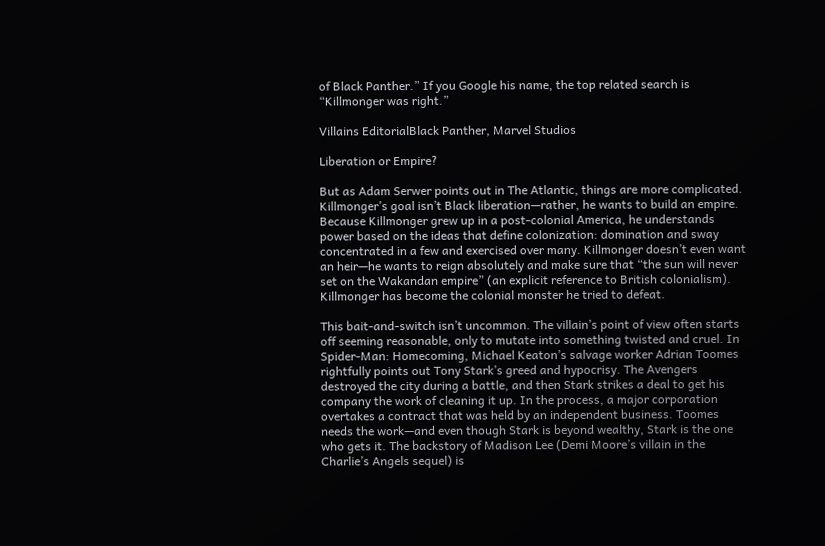of Black Panther.” If you Google his name, the top related search is “Killmonger was right.”

Villains EditorialBlack Panther, Marvel Studios

Liberation or Empire?

But as Adam Serwer points out in The Atlantic, things are more complicated. Killmonger’s goal isn’t Black liberation—rather, he wants to build an empire. Because Killmonger grew up in a post-colonial America, he understands power based on the ideas that define colonization: domination and sway concentrated in a few and exercised over many. Killmonger doesn’t even want an heir—he wants to reign absolutely and make sure that “the sun will never set on the Wakandan empire” (an explicit reference to British colonialism). Killmonger has become the colonial monster he tried to defeat.

This bait-and-switch isn’t uncommon. The villain’s point of view often starts off seeming reasonable, only to mutate into something twisted and cruel. In Spider-Man: Homecoming, Michael Keaton’s salvage worker Adrian Toomes rightfully points out Tony Stark’s greed and hypocrisy. The Avengers destroyed the city during a battle, and then Stark strikes a deal to get his company the work of cleaning it up. In the process, a major corporation overtakes a contract that was held by an independent business. Toomes needs the work—and even though Stark is beyond wealthy, Stark is the one who gets it. The backstory of Madison Lee (Demi Moore’s villain in the Charlie’s Angels sequel) is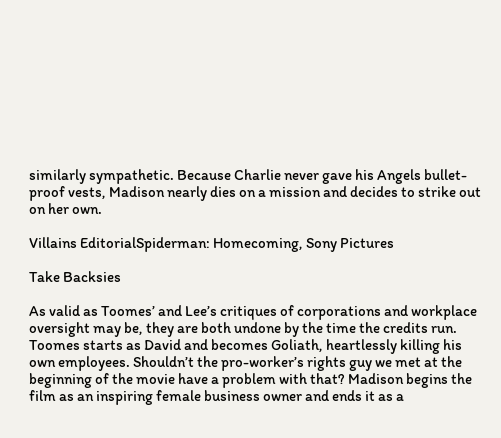similarly sympathetic. Because Charlie never gave his Angels bullet-proof vests, Madison nearly dies on a mission and decides to strike out on her own.

Villains EditorialSpiderman: Homecoming, Sony Pictures

Take Backsies

As valid as Toomes’ and Lee’s critiques of corporations and workplace oversight may be, they are both undone by the time the credits run. Toomes starts as David and becomes Goliath, heartlessly killing his own employees. Shouldn’t the pro-worker’s rights guy we met at the beginning of the movie have a problem with that? Madison begins the film as an inspiring female business owner and ends it as a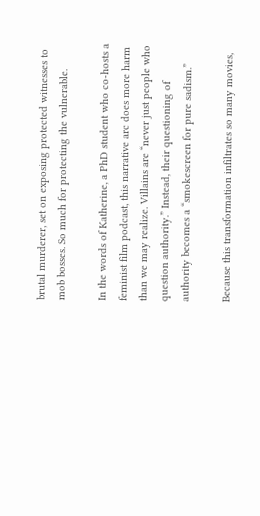brutal murderer, set on exposing protected witnesses to mob bosses. So much for protecting the vulnerable.

In the words of Katherine, a PhD student who co-hosts a feminist film podcast, this narrative arc does more harm than we may realize. Villains are “never just people who question authority.” Instead, their questioning of authority becomes a “smokescreen for pure sadism.”

Because this transformation infiltrates so many movies,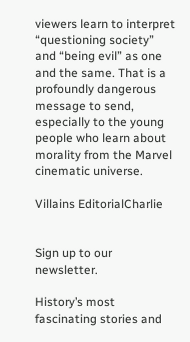viewers learn to interpret “questioning society” and “being evil” as one and the same. That is a profoundly dangerous message to send, especially to the young people who learn about morality from the Marvel cinematic universe.

Villains EditorialCharlie


Sign up to our newsletter.

History’s most fascinating stories and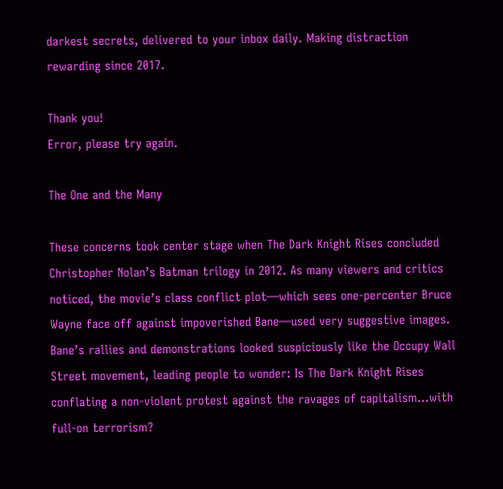darkest secrets, delivered to your inbox daily. Making distraction rewarding since 2017.

Thank you!
Error, please try again.

The One and the Many

These concerns took center stage when The Dark Knight Rises concluded Christopher Nolan’s Batman trilogy in 2012. As many viewers and critics noticed, the movie’s class conflict plot—which sees one-percenter Bruce Wayne face off against impoverished Bane—used very suggestive images. Bane’s rallies and demonstrations looked suspiciously like the Occupy Wall Street movement, leading people to wonder: Is The Dark Knight Rises conflating a non-violent protest against the ravages of capitalism...with full-on terrorism?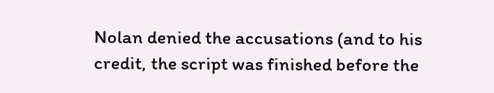Nolan denied the accusations (and to his credit, the script was finished before the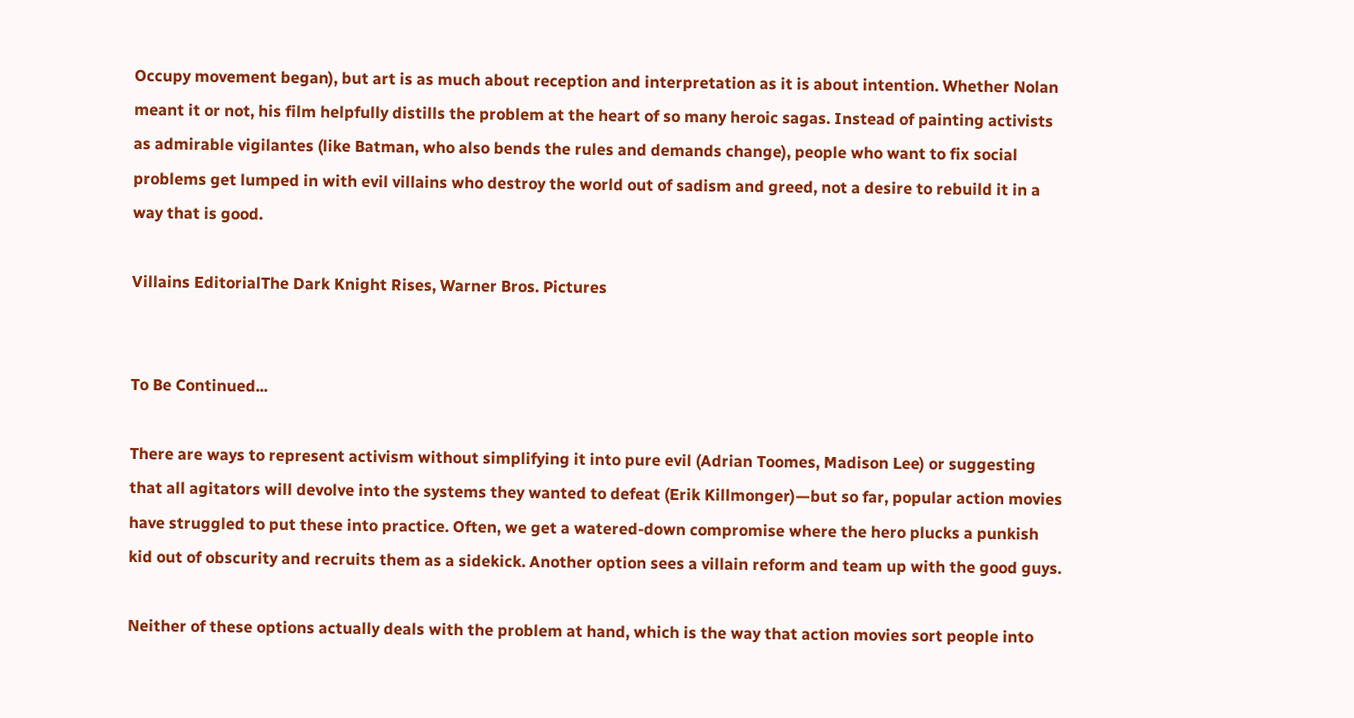Occupy movement began), but art is as much about reception and interpretation as it is about intention. Whether Nolan meant it or not, his film helpfully distills the problem at the heart of so many heroic sagas. Instead of painting activists as admirable vigilantes (like Batman, who also bends the rules and demands change), people who want to fix social problems get lumped in with evil villains who destroy the world out of sadism and greed, not a desire to rebuild it in a way that is good.

Villains EditorialThe Dark Knight Rises, Warner Bros. Pictures


To Be Continued...

There are ways to represent activism without simplifying it into pure evil (Adrian Toomes, Madison Lee) or suggesting that all agitators will devolve into the systems they wanted to defeat (Erik Killmonger)—but so far, popular action movies have struggled to put these into practice. Often, we get a watered-down compromise where the hero plucks a punkish kid out of obscurity and recruits them as a sidekick. Another option sees a villain reform and team up with the good guys.

Neither of these options actually deals with the problem at hand, which is the way that action movies sort people into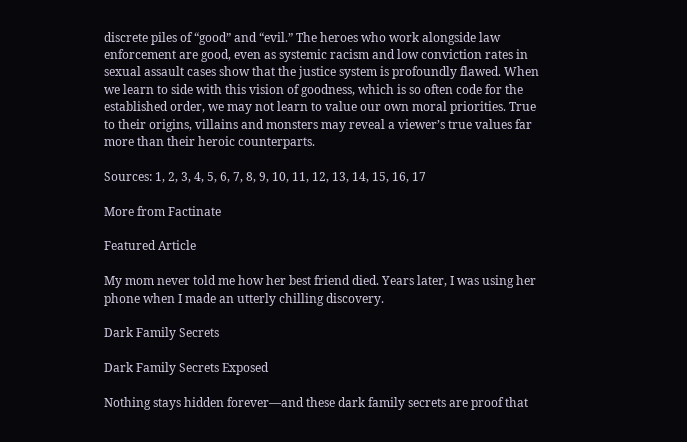discrete piles of “good” and “evil.” The heroes who work alongside law enforcement are good, even as systemic racism and low conviction rates in sexual assault cases show that the justice system is profoundly flawed. When we learn to side with this vision of goodness, which is so often code for the established order, we may not learn to value our own moral priorities. True to their origins, villains and monsters may reveal a viewer’s true values far more than their heroic counterparts.

Sources: 1, 2, 3, 4, 5, 6, 7, 8, 9, 10, 11, 12, 13, 14, 15, 16, 17

More from Factinate

Featured Article

My mom never told me how her best friend died. Years later, I was using her phone when I made an utterly chilling discovery.

Dark Family Secrets

Dark Family Secrets Exposed

Nothing stays hidden forever—and these dark family secrets are proof that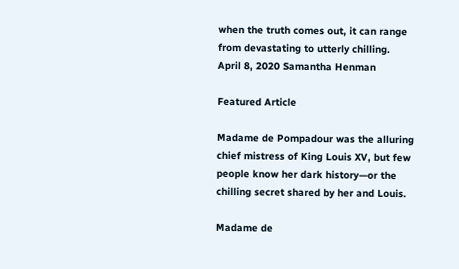when the truth comes out, it can range from devastating to utterly chilling.
April 8, 2020 Samantha Henman

Featured Article

Madame de Pompadour was the alluring chief mistress of King Louis XV, but few people know her dark history—or the chilling secret shared by her and Louis.

Madame de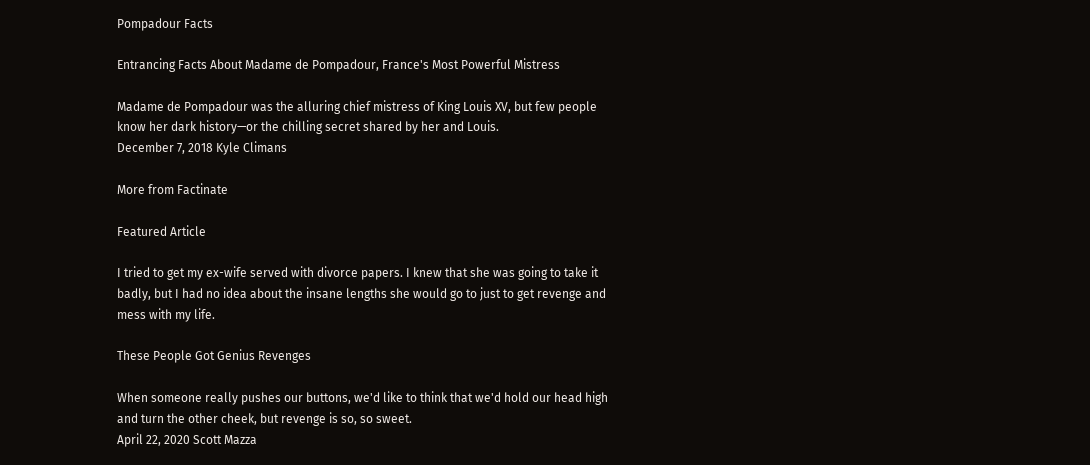Pompadour Facts

Entrancing Facts About Madame de Pompadour, France's Most Powerful Mistress

Madame de Pompadour was the alluring chief mistress of King Louis XV, but few people know her dark history—or the chilling secret shared by her and Louis.
December 7, 2018 Kyle Climans

More from Factinate

Featured Article

I tried to get my ex-wife served with divorce papers. I knew that she was going to take it badly, but I had no idea about the insane lengths she would go to just to get revenge and mess with my life.

These People Got Genius Revenges

When someone really pushes our buttons, we'd like to think that we'd hold our head high and turn the other cheek, but revenge is so, so sweet.
April 22, 2020 Scott Mazza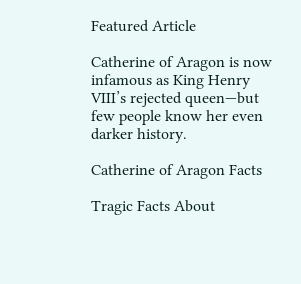Featured Article

Catherine of Aragon is now infamous as King Henry VIII’s rejected queen—but few people know her even darker history.

Catherine of Aragon Facts

Tragic Facts About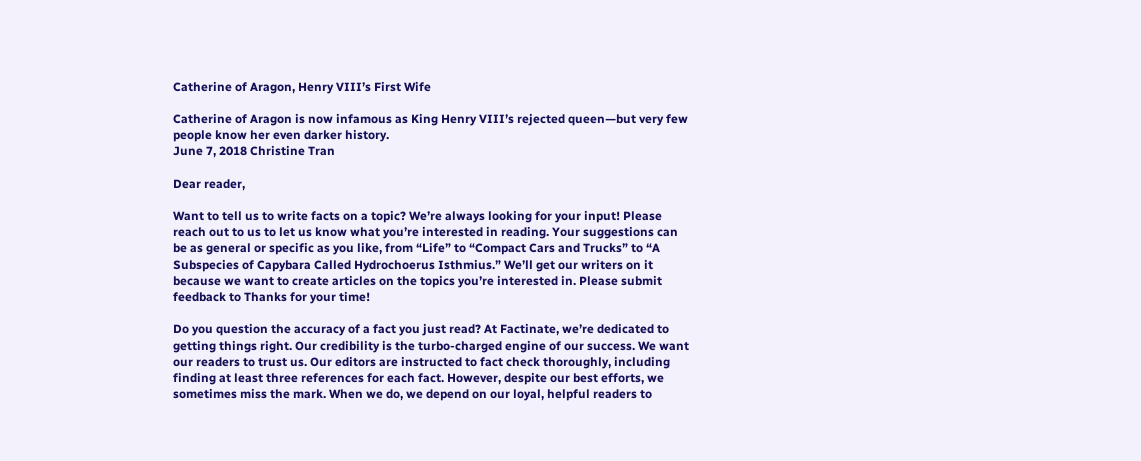Catherine of Aragon, Henry VIII’s First Wife

Catherine of Aragon is now infamous as King Henry VIII’s rejected queen—but very few people know her even darker history.
June 7, 2018 Christine Tran

Dear reader,

Want to tell us to write facts on a topic? We’re always looking for your input! Please reach out to us to let us know what you’re interested in reading. Your suggestions can be as general or specific as you like, from “Life” to “Compact Cars and Trucks” to “A Subspecies of Capybara Called Hydrochoerus Isthmius.” We’ll get our writers on it because we want to create articles on the topics you’re interested in. Please submit feedback to Thanks for your time!

Do you question the accuracy of a fact you just read? At Factinate, we’re dedicated to getting things right. Our credibility is the turbo-charged engine of our success. We want our readers to trust us. Our editors are instructed to fact check thoroughly, including finding at least three references for each fact. However, despite our best efforts, we sometimes miss the mark. When we do, we depend on our loyal, helpful readers to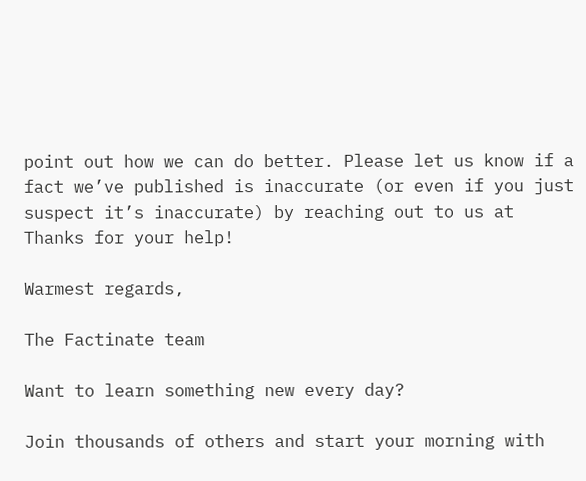point out how we can do better. Please let us know if a fact we’ve published is inaccurate (or even if you just suspect it’s inaccurate) by reaching out to us at Thanks for your help!

Warmest regards,

The Factinate team

Want to learn something new every day?

Join thousands of others and start your morning with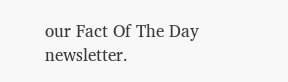our Fact Of The Day newsletter.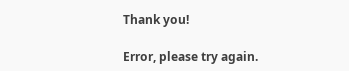Thank you!

Error, please try again.